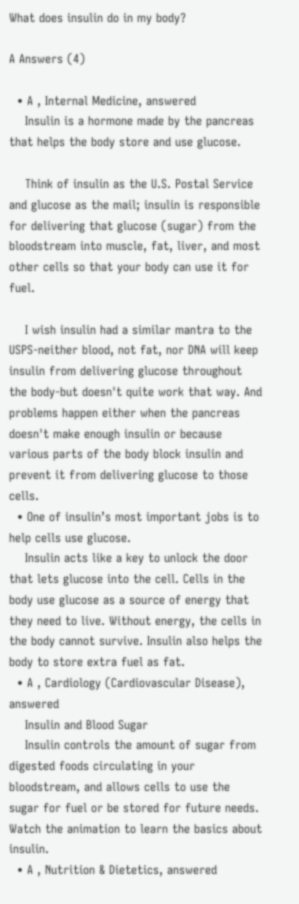What does insulin do in my body?

A Answers (4)

  • A , Internal Medicine, answered
    Insulin is a hormone made by the pancreas that helps the body store and use glucose.

    Think of insulin as the U.S. Postal Service and glucose as the mail; insulin is responsible for delivering that glucose (sugar) from the bloodstream into muscle, fat, liver, and most other cells so that your body can use it for fuel.

    I wish insulin had a similar mantra to the USPS-neither blood, not fat, nor DNA will keep insulin from delivering glucose throughout the body-but doesn't quite work that way. And problems happen either when the pancreas doesn't make enough insulin or because various parts of the body block insulin and prevent it from delivering glucose to those cells.
  • One of insulin’s most important jobs is to help cells use glucose.
    Insulin acts like a key to unlock the door that lets glucose into the cell. Cells in the body use glucose as a source of energy that they need to live. Without energy, the cells in the body cannot survive. Insulin also helps the body to store extra fuel as fat.
  • A , Cardiology (Cardiovascular Disease), answered
    Insulin and Blood Sugar
    Insulin controls the amount of sugar from digested foods circulating in your bloodstream, and allows cells to use the sugar for fuel or be stored for future needs. Watch the animation to learn the basics about insulin.
  • A , Nutrition & Dietetics, answered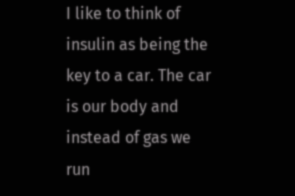I like to think of insulin as being the key to a car. The car is our body and instead of gas we run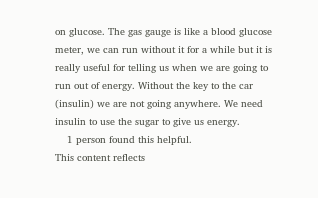on glucose. The gas gauge is like a blood glucose meter, we can run without it for a while but it is really useful for telling us when we are going to run out of energy. Without the key to the car (insulin) we are not going anywhere. We need insulin to use the sugar to give us energy.
    1 person found this helpful.
This content reflects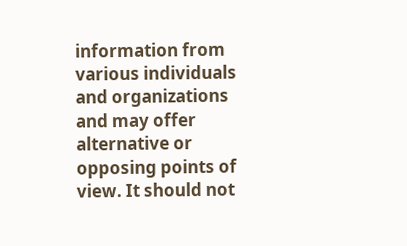information from various individuals and organizations and may offer alternative or opposing points of view. It should not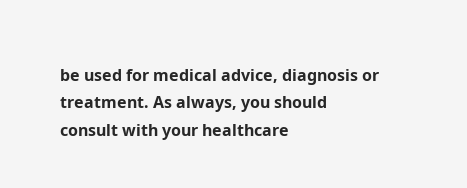be used for medical advice, diagnosis or treatment. As always, you should consult with your healthcare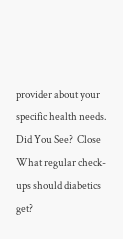provider about your specific health needs.
Did You See?  Close
What regular check-ups should diabetics get?